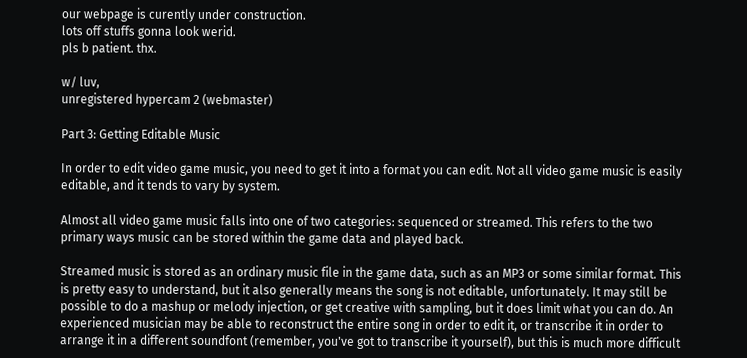our webpage is curently under construction.
lots off stuffs gonna look werid.
pls b patient. thx.

w/ luv,
unregistered hypercam 2 (webmaster)

Part 3: Getting Editable Music

In order to edit video game music, you need to get it into a format you can edit. Not all video game music is easily editable, and it tends to vary by system.

Almost all video game music falls into one of two categories: sequenced or streamed. This refers to the two primary ways music can be stored within the game data and played back.

Streamed music is stored as an ordinary music file in the game data, such as an MP3 or some similar format. This is pretty easy to understand, but it also generally means the song is not editable, unfortunately. It may still be possible to do a mashup or melody injection, or get creative with sampling, but it does limit what you can do. An experienced musician may be able to reconstruct the entire song in order to edit it, or transcribe it in order to arrange it in a different soundfont (remember, you've got to transcribe it yourself), but this is much more difficult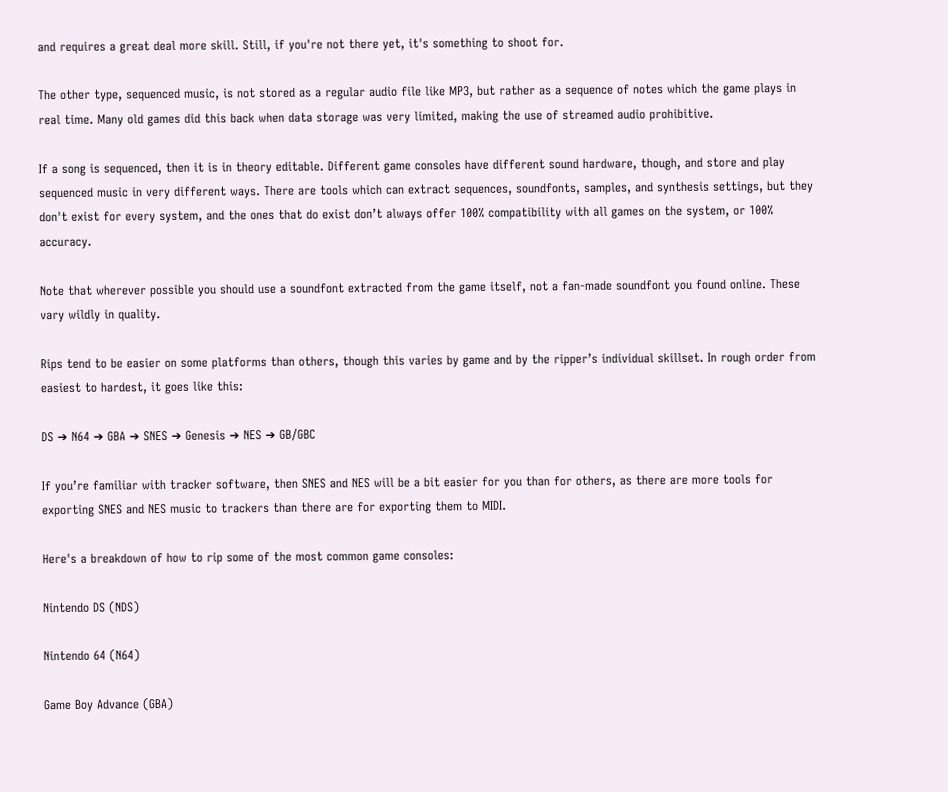and requires a great deal more skill. Still, if you're not there yet, it's something to shoot for.

The other type, sequenced music, is not stored as a regular audio file like MP3, but rather as a sequence of notes which the game plays in real time. Many old games did this back when data storage was very limited, making the use of streamed audio prohibitive.

If a song is sequenced, then it is in theory editable. Different game consoles have different sound hardware, though, and store and play sequenced music in very different ways. There are tools which can extract sequences, soundfonts, samples, and synthesis settings, but they don't exist for every system, and the ones that do exist don’t always offer 100% compatibility with all games on the system, or 100% accuracy.

Note that wherever possible you should use a soundfont extracted from the game itself, not a fan-made soundfont you found online. These vary wildly in quality.

Rips tend to be easier on some platforms than others, though this varies by game and by the ripper’s individual skillset. In rough order from easiest to hardest, it goes like this:

DS ➔ N64 ➔ GBA ➔ SNES ➔ Genesis ➔ NES ➔ GB/GBC

If you’re familiar with tracker software, then SNES and NES will be a bit easier for you than for others, as there are more tools for exporting SNES and NES music to trackers than there are for exporting them to MIDI.

Here's a breakdown of how to rip some of the most common game consoles:

Nintendo DS (NDS)

Nintendo 64 (N64)

Game Boy Advance (GBA)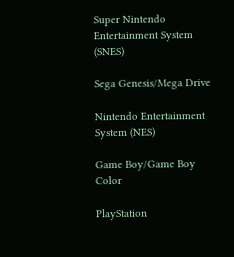Super Nintendo Entertainment System (SNES)

Sega Genesis/Mega Drive

Nintendo Entertainment System (NES)

Game Boy/Game Boy Color

PlayStation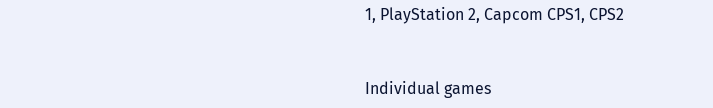1, PlayStation 2, Capcom CPS1, CPS2


Individual games